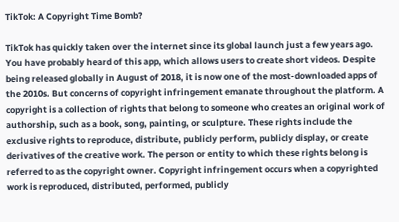TikTok: A Copyright Time Bomb?

TikTok has quickly taken over the internet since its global launch just a few years ago. You have probably heard of this app, which allows users to create short videos. Despite being released globally in August of 2018, it is now one of the most-downloaded apps of the 2010s. But concerns of copyright infringement emanate throughout the platform. A copyright is a collection of rights that belong to someone who creates an original work of authorship, such as a book, song, painting, or sculpture. These rights include the exclusive rights to reproduce, distribute, publicly perform, publicly display, or create derivatives of the creative work. The person or entity to which these rights belong is referred to as the copyright owner. Copyright infringement occurs when a copyrighted work is reproduced, distributed, performed, publicly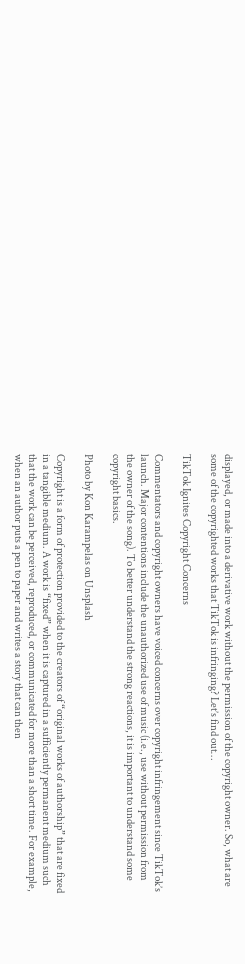displayed, or made into a derivative work without the permission of the copyright owner. So, what are some of the copyrighted works that TikTok is infringing? Let’s find out…

TikTok Ignites Copyright Concerns

Commentators and copyright owners have voiced concerns over copyright infringement since TikTok’s launch. Major contentions include the unauthorized use of music (i.e., use without permission from the owner of the song). To better understand the strong reactions, it is important to understand some copyright basics.

Photo by Kon Karampelas on Unsplash

Copyright is a form of protection provided to the creators of “original works of authorship” that are fixed in a tangible medium. A work is “fixed” when it is captured in a sufficiently permanent medium such that the work can be perceived, reproduced, or communicated for more than a short time. For example, when an author puts a pen to paper and writes a story that can then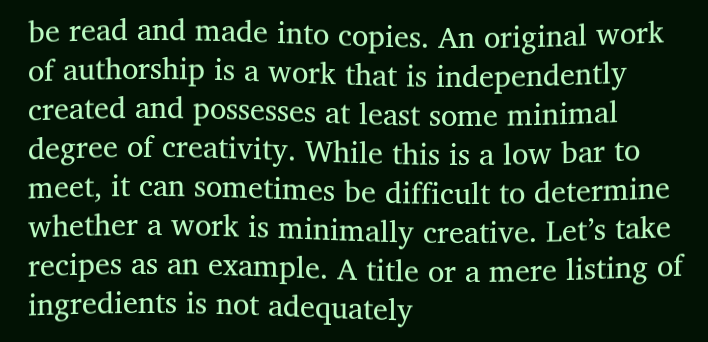be read and made into copies. An original work of authorship is a work that is independently created and possesses at least some minimal degree of creativity. While this is a low bar to meet, it can sometimes be difficult to determine whether a work is minimally creative. Let’s take recipes as an example. A title or a mere listing of ingredients is not adequately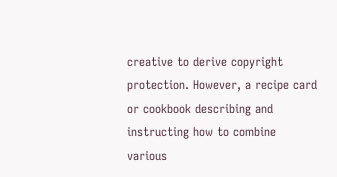creative to derive copyright protection. However, a recipe card or cookbook describing and instructing how to combine various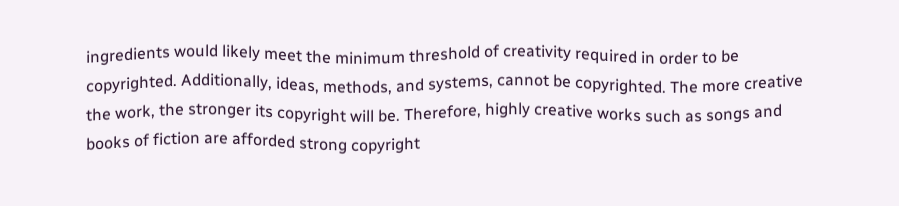ingredients would likely meet the minimum threshold of creativity required in order to be copyrighted. Additionally, ideas, methods, and systems, cannot be copyrighted. The more creative the work, the stronger its copyright will be. Therefore, highly creative works such as songs and books of fiction are afforded strong copyright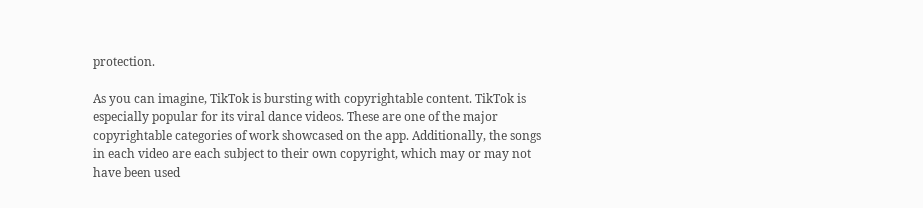protection.

As you can imagine, TikTok is bursting with copyrightable content. TikTok is especially popular for its viral dance videos. These are one of the major copyrightable categories of work showcased on the app. Additionally, the songs in each video are each subject to their own copyright, which may or may not have been used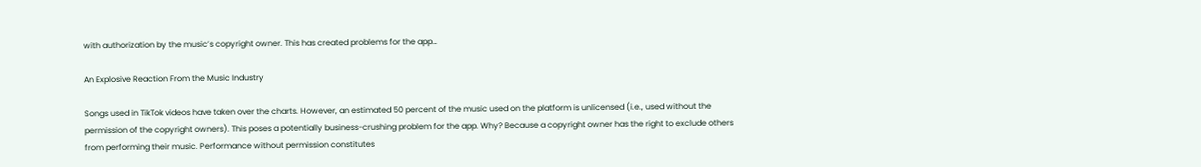with authorization by the music’s copyright owner. This has created problems for the app…

An Explosive Reaction From the Music Industry

Songs used in TikTok videos have taken over the charts. However, an estimated 50 percent of the music used on the platform is unlicensed (i.e., used without the permission of the copyright owners). This poses a potentially business-crushing problem for the app. Why? Because a copyright owner has the right to exclude others from performing their music. Performance without permission constitutes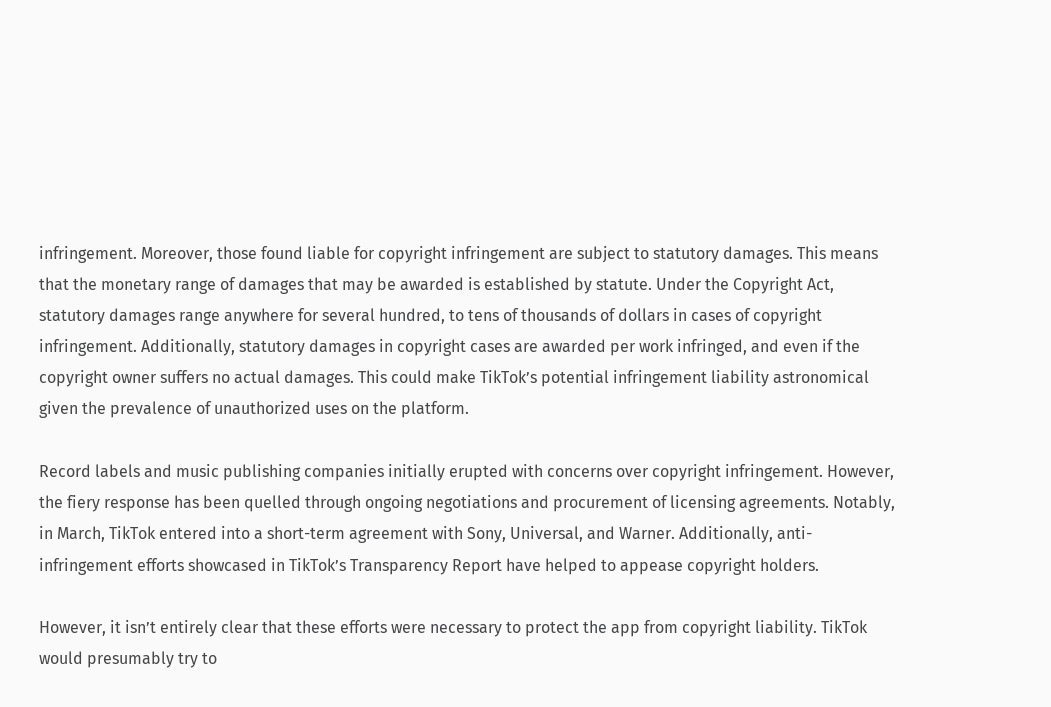infringement. Moreover, those found liable for copyright infringement are subject to statutory damages. This means that the monetary range of damages that may be awarded is established by statute. Under the Copyright Act, statutory damages range anywhere for several hundred, to tens of thousands of dollars in cases of copyright infringement. Additionally, statutory damages in copyright cases are awarded per work infringed, and even if the copyright owner suffers no actual damages. This could make TikTok’s potential infringement liability astronomical given the prevalence of unauthorized uses on the platform.

Record labels and music publishing companies initially erupted with concerns over copyright infringement. However, the fiery response has been quelled through ongoing negotiations and procurement of licensing agreements. Notably, in March, TikTok entered into a short-term agreement with Sony, Universal, and Warner. Additionally, anti-infringement efforts showcased in TikTok’s Transparency Report have helped to appease copyright holders.

However, it isn’t entirely clear that these efforts were necessary to protect the app from copyright liability. TikTok would presumably try to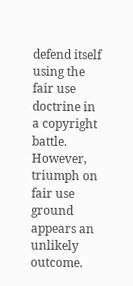defend itself using the fair use doctrine in a copyright battle. However, triumph on fair use ground appears an unlikely outcome.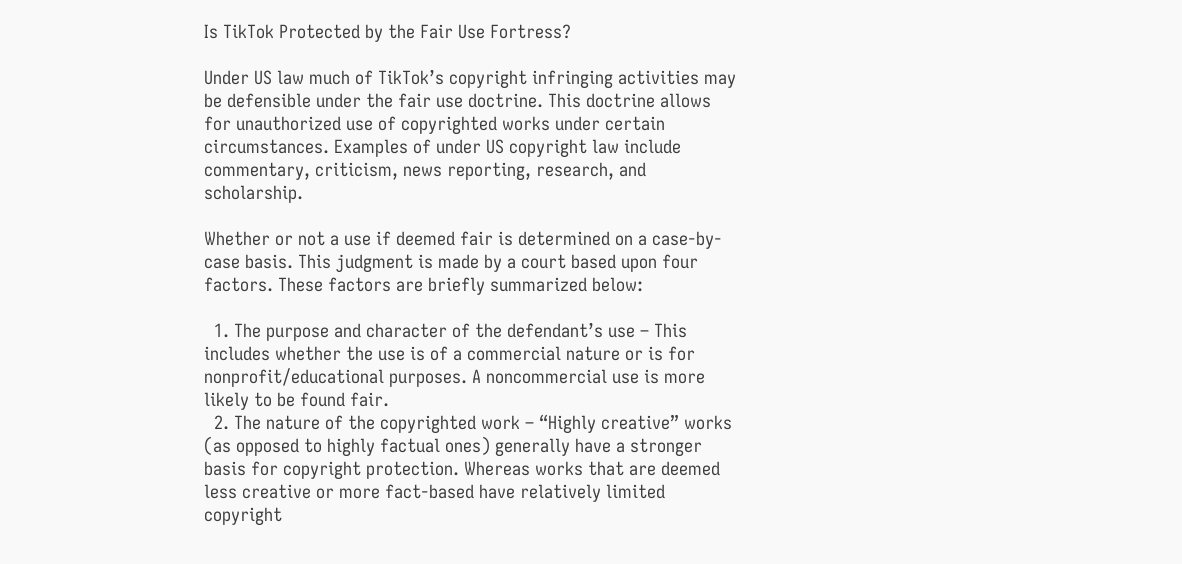Is TikTok Protected by the Fair Use Fortress?

Under US law much of TikTok’s copyright infringing activities may be defensible under the fair use doctrine. This doctrine allows for unauthorized use of copyrighted works under certain circumstances. Examples of under US copyright law include commentary, criticism, news reporting, research, and scholarship.

Whether or not a use if deemed fair is determined on a case-by-case basis. This judgment is made by a court based upon four factors. These factors are briefly summarized below:

  1. The purpose and character of the defendant’s use – This includes whether the use is of a commercial nature or is for nonprofit/educational purposes. A noncommercial use is more likely to be found fair.
  2. The nature of the copyrighted work – “Highly creative” works (as opposed to highly factual ones) generally have a stronger basis for copyright protection. Whereas works that are deemed less creative or more fact-based have relatively limited copyright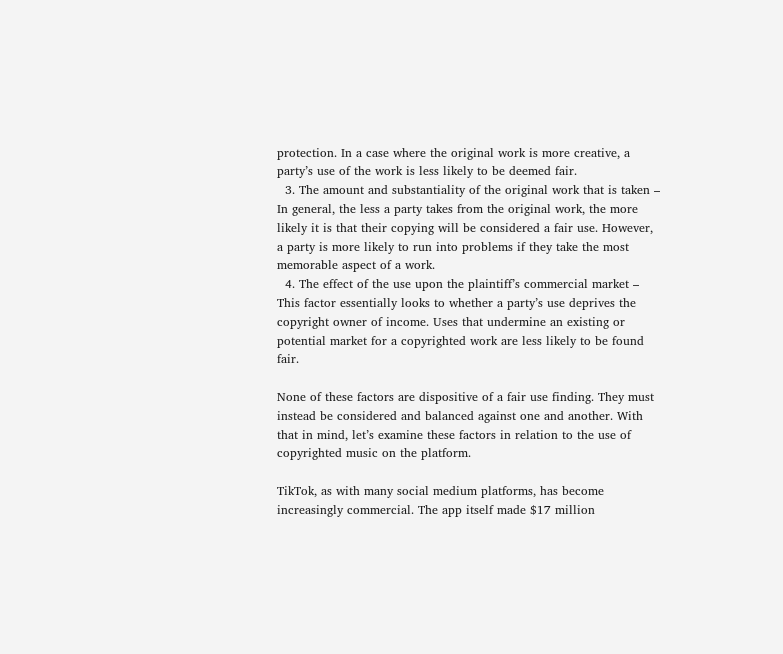protection. In a case where the original work is more creative, a party’s use of the work is less likely to be deemed fair.
  3. The amount and substantiality of the original work that is taken – In general, the less a party takes from the original work, the more likely it is that their copying will be considered a fair use. However, a party is more likely to run into problems if they take the most memorable aspect of a work.
  4. The effect of the use upon the plaintiff’s commercial market – This factor essentially looks to whether a party’s use deprives the copyright owner of income. Uses that undermine an existing or potential market for a copyrighted work are less likely to be found fair.

None of these factors are dispositive of a fair use finding. They must instead be considered and balanced against one and another. With that in mind, let’s examine these factors in relation to the use of copyrighted music on the platform.

TikTok, as with many social medium platforms, has become increasingly commercial. The app itself made $17 million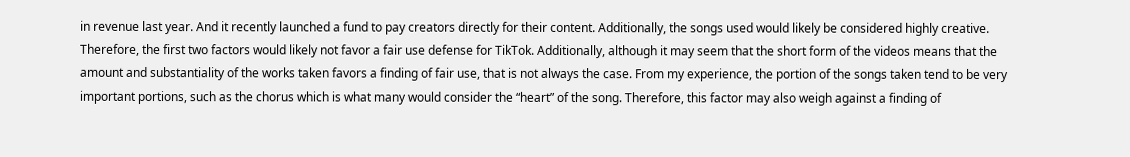in revenue last year. And it recently launched a fund to pay creators directly for their content. Additionally, the songs used would likely be considered highly creative. Therefore, the first two factors would likely not favor a fair use defense for TikTok. Additionally, although it may seem that the short form of the videos means that the amount and substantiality of the works taken favors a finding of fair use, that is not always the case. From my experience, the portion of the songs taken tend to be very important portions, such as the chorus which is what many would consider the “heart” of the song. Therefore, this factor may also weigh against a finding of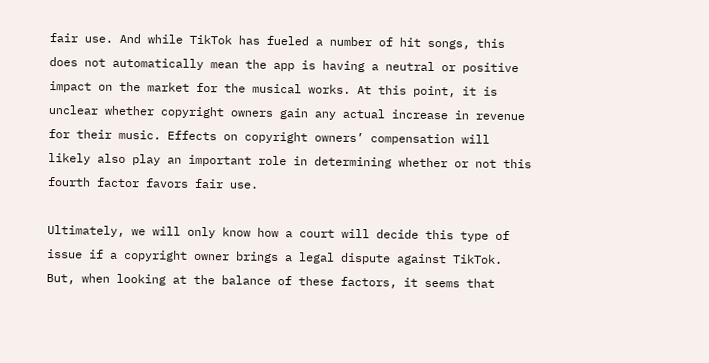fair use. And while TikTok has fueled a number of hit songs, this does not automatically mean the app is having a neutral or positive impact on the market for the musical works. At this point, it is unclear whether copyright owners gain any actual increase in revenue for their music. Effects on copyright owners’ compensation will likely also play an important role in determining whether or not this fourth factor favors fair use.

Ultimately, we will only know how a court will decide this type of issue if a copyright owner brings a legal dispute against TikTok. But, when looking at the balance of these factors, it seems that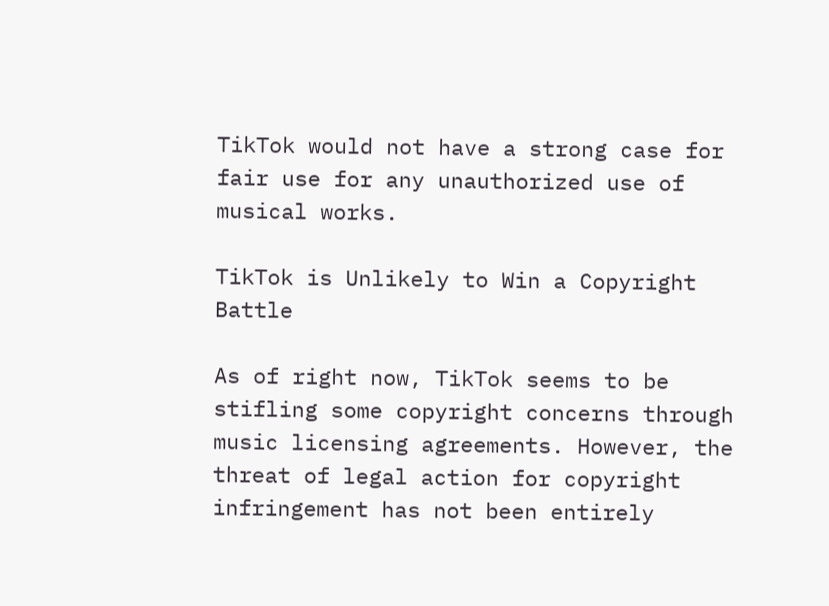TikTok would not have a strong case for fair use for any unauthorized use of musical works.

TikTok is Unlikely to Win a Copyright Battle

As of right now, TikTok seems to be stifling some copyright concerns through music licensing agreements. However, the threat of legal action for copyright infringement has not been entirely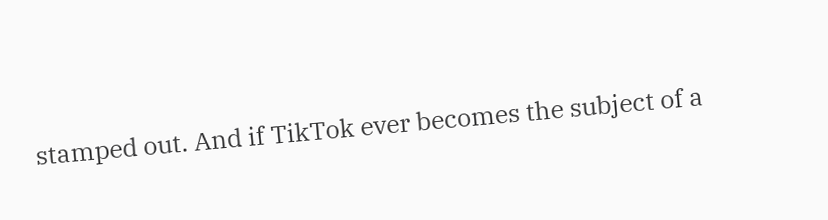stamped out. And if TikTok ever becomes the subject of a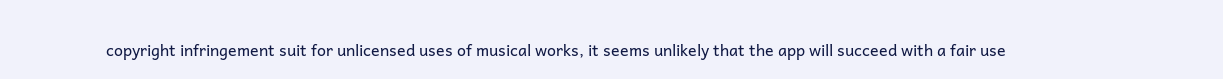copyright infringement suit for unlicensed uses of musical works, it seems unlikely that the app will succeed with a fair use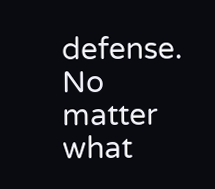defense. No matter what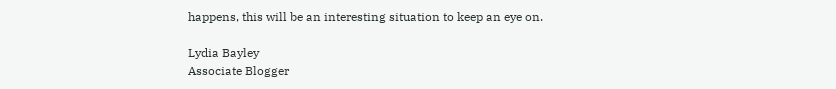happens, this will be an interesting situation to keep an eye on.

Lydia Bayley
Associate Blogger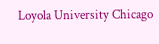Loyola University Chicago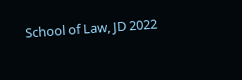School of Law, JD 2022